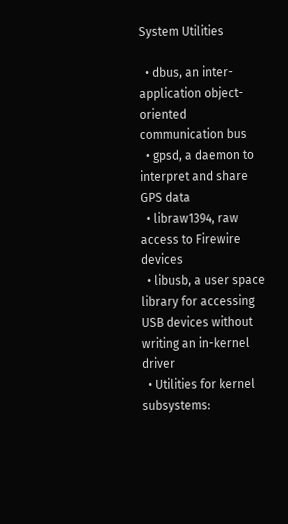System Utilities

  • dbus, an inter-application object-oriented communication bus
  • gpsd, a daemon to interpret and share GPS data
  • libraw1394, raw access to Firewire devices
  • libusb, a user space library for accessing USB devices without writing an in-kernel driver
  • Utilities for kernel subsystems: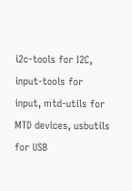i2c-tools for I2C, input-tools for input, mtd-utils for MTD devices, usbutils for USB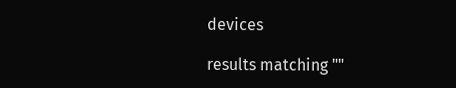devices

results matching ""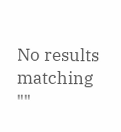No results matching ""